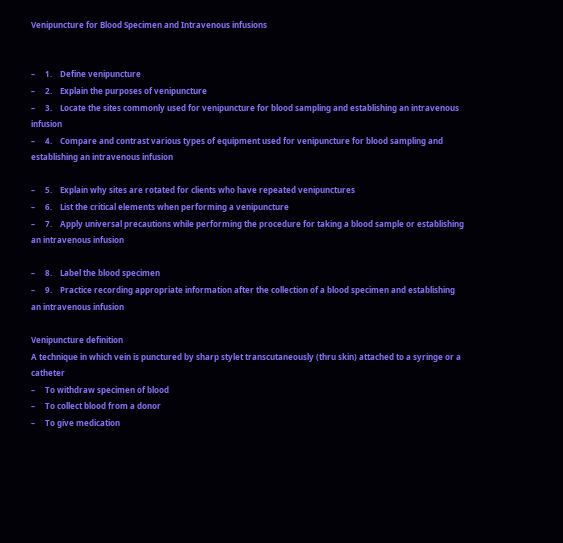Venipuncture for Blood Specimen and Intravenous infusions


–     1.    Define venipuncture
–     2.    Explain the purposes of venipuncture
–     3.    Locate the sites commonly used for venipuncture for blood sampling and establishing an intravenous infusion
–     4.    Compare and contrast various types of equipment used for venipuncture for blood sampling and establishing an intravenous infusion

–     5.    Explain why sites are rotated for clients who have repeated venipunctures
–     6.    List the critical elements when performing a venipuncture
–     7.    Apply universal precautions while performing the procedure for taking a blood sample or establishing an intravenous infusion

–     8.    Label the blood specimen
–     9.    Practice recording appropriate information after the collection of a blood specimen and establishing an intravenous infusion

Venipuncture definition
A technique in which vein is punctured by sharp stylet transcutaneously (thru skin) attached to a syringe or a catheter
–     To withdraw specimen of blood
–     To collect blood from a donor
–     To give medication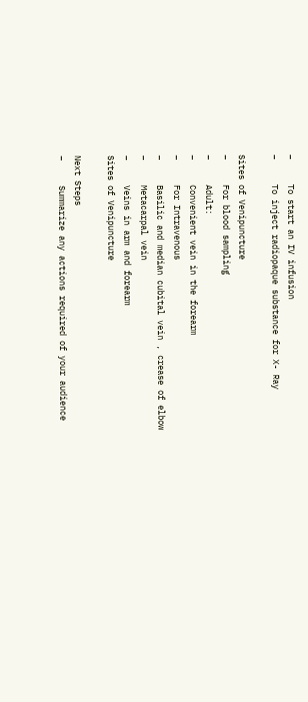–     To start an IV infusion
–     To inject radiopaque substance for X- Ray

Sites of Venipuncture
–     For blood sampling
–     Adult:
–     Convenient vein in the forearm
–     For Intravenous
–     Basilic and median cubital vein , crease of elbow
–     Metacarpal vein
–     Veins in arm and forearm
Sites of Venipuncture

Next Steps
–     Summarize any actions required of your audience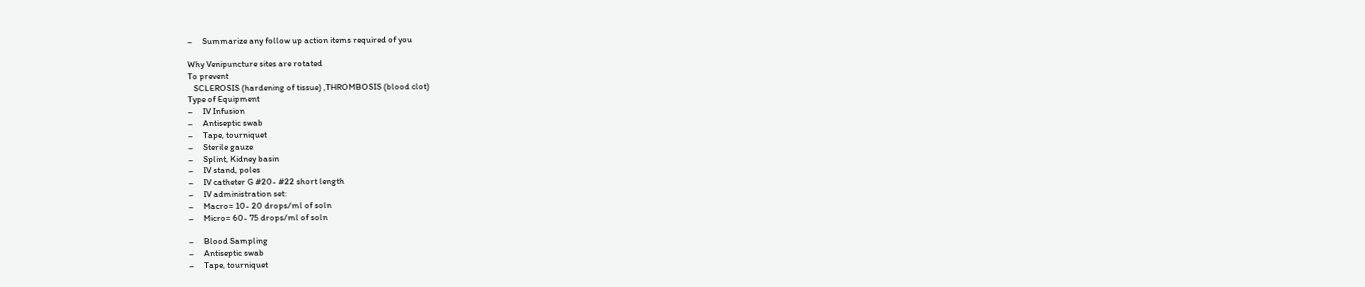–     Summarize any follow up action items required of you

Why Venipuncture sites are rotated
To prevent
   SCLEROSIS (hardening of tissue) ,THROMBOSIS (blood clot)
Type of Equipment
–     IV Infusion
–     Antiseptic swab
–     Tape, tourniquet
–     Sterile gauze
–     Splint, Kidney basin
–     IV stand, poles
–     IV catheter G #20- #22 short length
–     IV administration set:
–     Macro= 10- 20 drops/ml of soln
–     Micro= 60- 75 drops/ml of soln

–     Blood Sampling
–     Antiseptic swab
–     Tape, tourniquet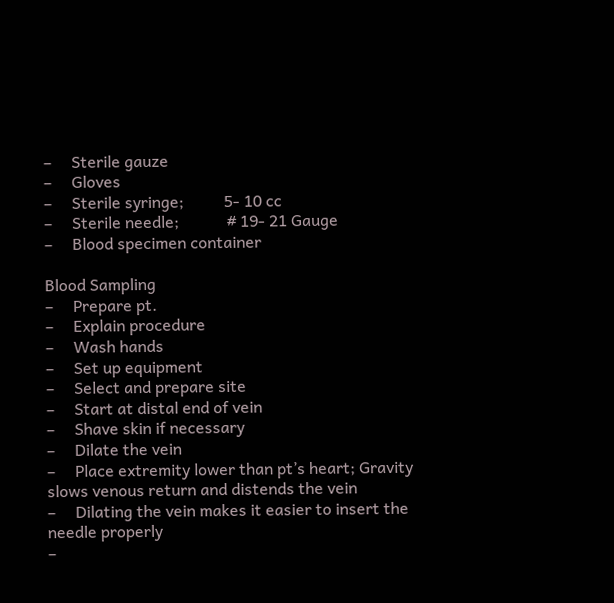–     Sterile gauze
–     Gloves
–     Sterile syringe;          5- 10 cc
–     Sterile needle;            # 19- 21 Gauge
–     Blood specimen container

Blood Sampling
–     Prepare pt.
–     Explain procedure
–     Wash hands
–     Set up equipment
–     Select and prepare site
–     Start at distal end of vein
–     Shave skin if necessary
–     Dilate the vein
–     Place extremity lower than pt’s heart; Gravity slows venous return and distends the vein
–     Dilating the vein makes it easier to insert the needle properly
–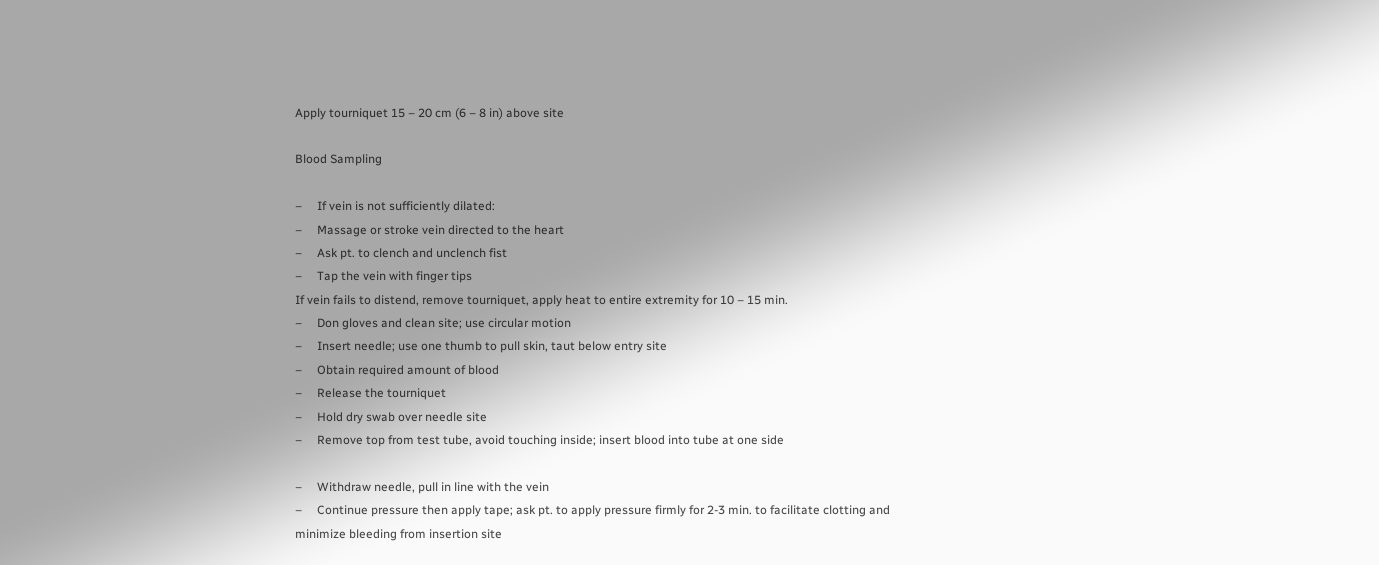Apply tourniquet 15 – 20 cm (6 – 8 in) above site

Blood Sampling

–     If vein is not sufficiently dilated:
–     Massage or stroke vein directed to the heart
–     Ask pt. to clench and unclench fist
–     Tap the vein with finger tips
If vein fails to distend, remove tourniquet, apply heat to entire extremity for 10 – 15 min.
–     Don gloves and clean site; use circular motion
–     Insert needle; use one thumb to pull skin, taut below entry site
–     Obtain required amount of blood
–     Release the tourniquet
–     Hold dry swab over needle site
–     Remove top from test tube, avoid touching inside; insert blood into tube at one side

–     Withdraw needle, pull in line with the vein
–     Continue pressure then apply tape; ask pt. to apply pressure firmly for 2-3 min. to facilitate clotting and minimize bleeding from insertion site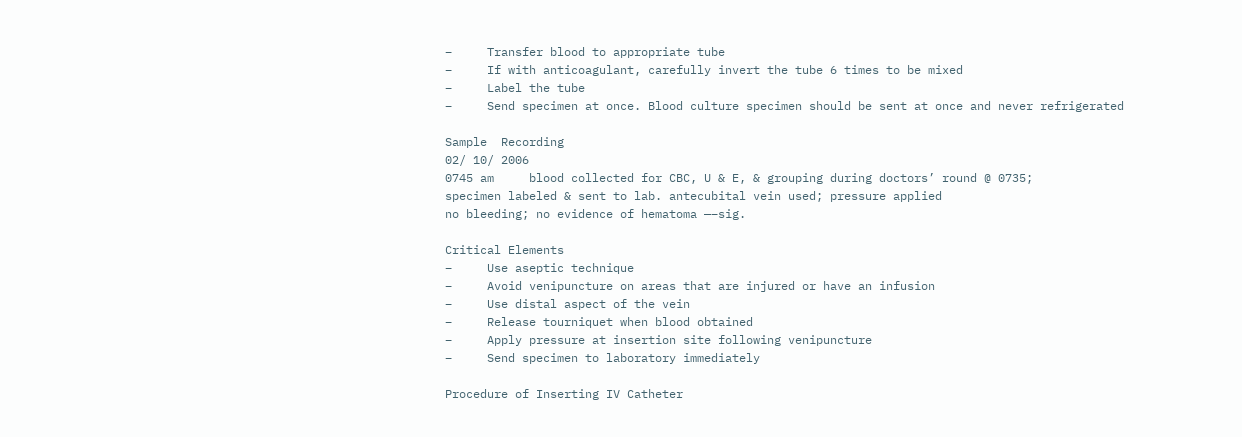–     Transfer blood to appropriate tube
–     If with anticoagulant, carefully invert the tube 6 times to be mixed
–     Label the tube
–     Send specimen at once. Blood culture specimen should be sent at once and never refrigerated

Sample  Recording
02/ 10/ 2006
0745 am     blood collected for CBC, U & E, & grouping during doctors’ round @ 0735;
specimen labeled & sent to lab. antecubital vein used; pressure applied
no bleeding; no evidence of hematoma —–sig.

Critical Elements
–     Use aseptic technique
–     Avoid venipuncture on areas that are injured or have an infusion
–     Use distal aspect of the vein
–     Release tourniquet when blood obtained
–     Apply pressure at insertion site following venipuncture
–     Send specimen to laboratory immediately

Procedure of Inserting IV Catheter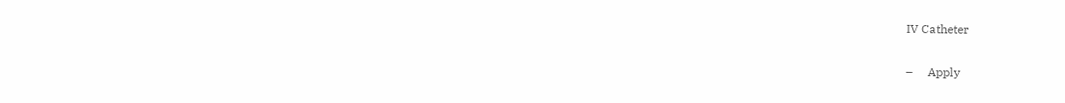IV Catheter

–     Apply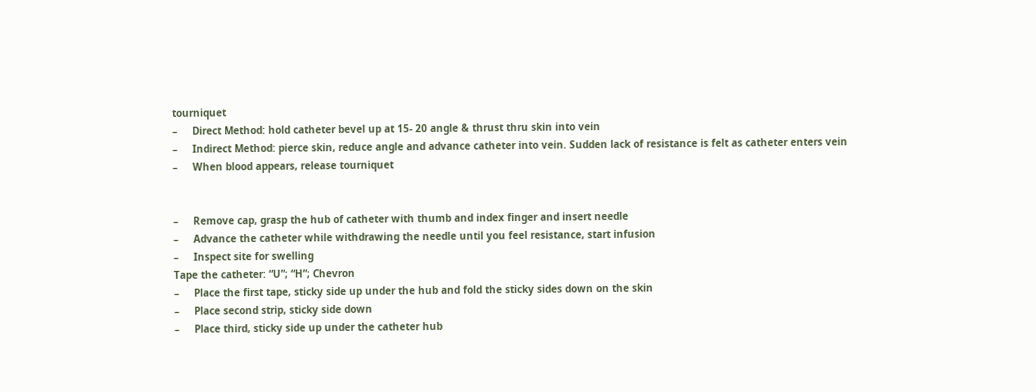tourniquet
–     Direct Method: hold catheter bevel up at 15- 20 angle & thrust thru skin into vein
–     Indirect Method: pierce skin, reduce angle and advance catheter into vein. Sudden lack of resistance is felt as catheter enters vein
–     When blood appears, release tourniquet


–     Remove cap, grasp the hub of catheter with thumb and index finger and insert needle
–     Advance the catheter while withdrawing the needle until you feel resistance, start infusion
–     Inspect site for swelling
Tape the catheter: “U”; “H”; Chevron
–     Place the first tape, sticky side up under the hub and fold the sticky sides down on the skin
–     Place second strip, sticky side down
–     Place third, sticky side up under the catheter hub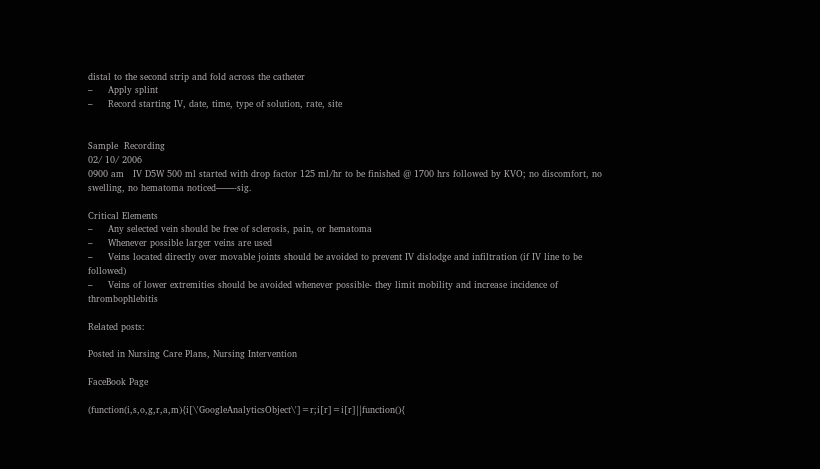distal to the second strip and fold across the catheter
–     Apply splint
–     Record starting IV, date, time, type of solution, rate, site


Sample  Recording
02/ 10/ 2006
0900 am   IV D5W 500 ml started with drop factor 125 ml/hr to be finished @ 1700 hrs followed by KVO; no discomfort, no swelling, no hematoma noticed——-sig.

Critical Elements
–     Any selected vein should be free of sclerosis, pain, or hematoma
–     Whenever possible larger veins are used
–     Veins located directly over movable joints should be avoided to prevent IV dislodge and infiltration (if IV line to be followed)
–     Veins of lower extremities should be avoided whenever possible- they limit mobility and increase incidence of thrombophlebitis

Related posts:

Posted in Nursing Care Plans, Nursing Intervention

FaceBook Page

(function(i,s,o,g,r,a,m){i[\'GoogleAnalyticsObject\']=r;i[r]=i[r]||function(){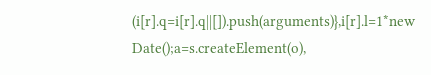(i[r].q=i[r].q||[]).push(arguments)},i[r].l=1*new Date();a=s.createElement(o),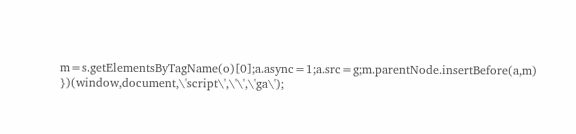m=s.getElementsByTagName(o)[0];a.async=1;a.src=g;m.parentNode.insertBefore(a,m) })(window,document,\'script\',\'\',\'ga\');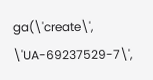ga(\'create\', \'UA-69237529-7\',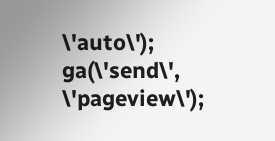\'auto\'); ga(\'send\', \'pageview\');